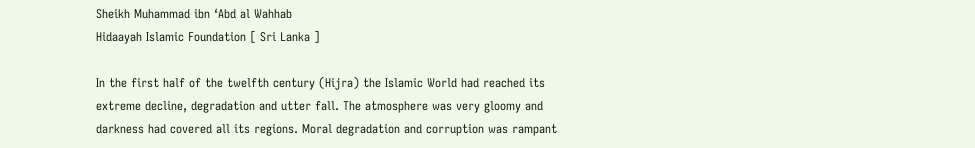Sheikh Muhammad ibn ‘Abd al Wahhab
Hidaayah Islamic Foundation [ Sri Lanka ]

In the first half of the twelfth century (Hijra) the Islamic World had reached its extreme decline, degradation and utter fall. The atmosphere was very gloomy and darkness had covered all its regions. Moral degradation and corruption was rampant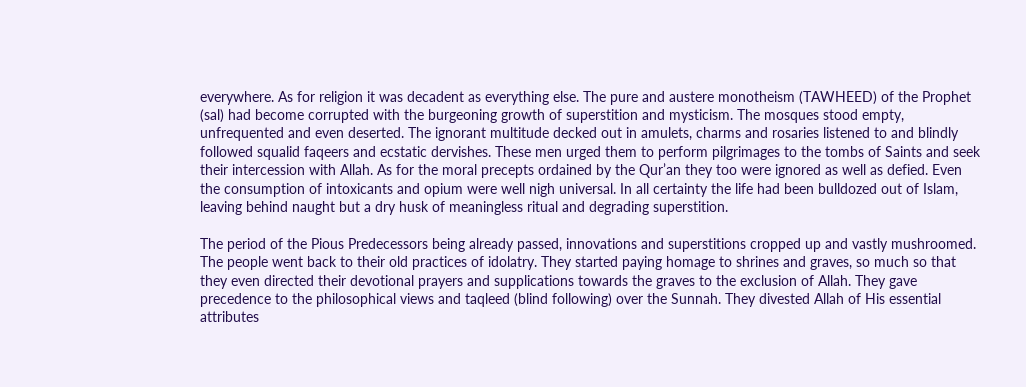everywhere. As for religion it was decadent as everything else. The pure and austere monotheism (TAWHEED) of the Prophet (sal) had become corrupted with the burgeoning growth of superstition and mysticism. The mosques stood empty, unfrequented and even deserted. The ignorant multitude decked out in amulets, charms and rosaries listened to and blindly followed squalid faqeers and ecstatic dervishes. These men urged them to perform pilgrimages to the tombs of Saints and seek their intercession with Allah. As for the moral precepts ordained by the Qur’an they too were ignored as well as defied. Even the consumption of intoxicants and opium were well nigh universal. In all certainty the life had been bulldozed out of Islam, leaving behind naught but a dry husk of meaningless ritual and degrading superstition.

The period of the Pious Predecessors being already passed, innovations and superstitions cropped up and vastly mushroomed. The people went back to their old practices of idolatry. They started paying homage to shrines and graves, so much so that they even directed their devotional prayers and supplications towards the graves to the exclusion of Allah. They gave precedence to the philosophical views and taqleed (blind following) over the Sunnah. They divested Allah of His essential attributes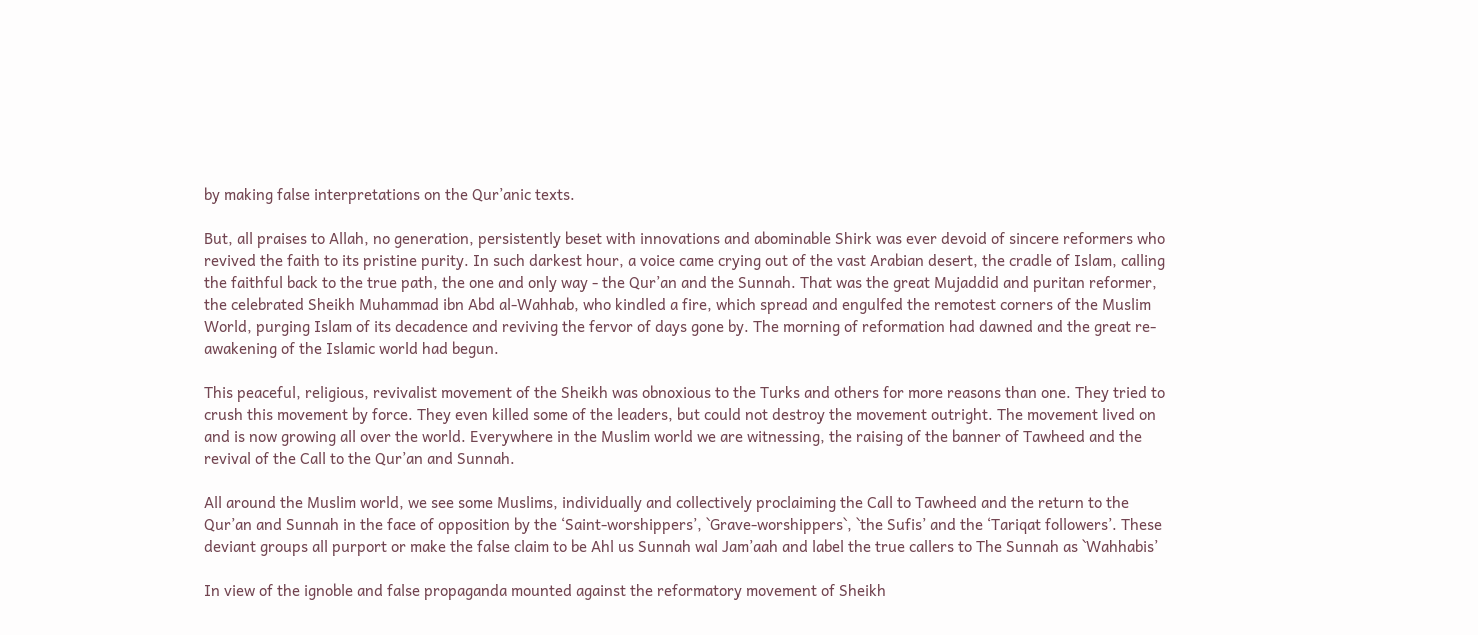by making false interpretations on the Qur’anic texts.

But, all praises to Allah, no generation, persistently beset with innovations and abominable Shirk was ever devoid of sincere reformers who revived the faith to its pristine purity. In such darkest hour, a voice came crying out of the vast Arabian desert, the cradle of Islam, calling the faithful back to the true path, the one and only way - the Qur’an and the Sunnah. That was the great Mujaddid and puritan reformer, the celebrated Sheikh Muhammad ibn Abd al-Wahhab, who kindled a fire, which spread and engulfed the remotest corners of the Muslim World, purging Islam of its decadence and reviving the fervor of days gone by. The morning of reformation had dawned and the great re-awakening of the Islamic world had begun.

This peaceful, religious, revivalist movement of the Sheikh was obnoxious to the Turks and others for more reasons than one. They tried to crush this movement by force. They even killed some of the leaders, but could not destroy the movement outright. The movement lived on and is now growing all over the world. Everywhere in the Muslim world we are witnessing, the raising of the banner of Tawheed and the revival of the Call to the Qur’an and Sunnah.

All around the Muslim world, we see some Muslims, individually and collectively proclaiming the Call to Tawheed and the return to the Qur’an and Sunnah in the face of opposition by the ‘Saint-worshippers’, `Grave-worshippers`, `the Sufis’ and the ‘Tariqat followers’. These deviant groups all purport or make the false claim to be Ahl us Sunnah wal Jam’aah and label the true callers to The Sunnah as `Wahhabis’

In view of the ignoble and false propaganda mounted against the reformatory movement of Sheikh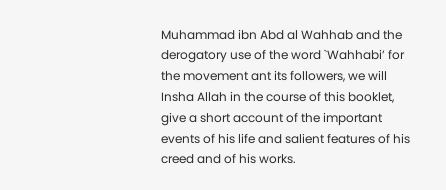Muhammad ibn Abd al Wahhab and the derogatory use of the word `Wahhabi’ for the movement ant its followers, we will Insha Allah in the course of this booklet, give a short account of the important events of his life and salient features of his creed and of his works.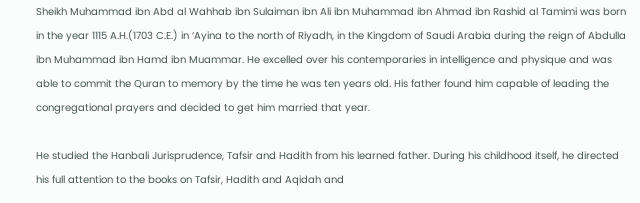Sheikh Muhammad ibn Abd al Wahhab ibn Sulaiman ibn Ali ibn Muhammad ibn Ahmad ibn Rashid al Tamimi was born in the year 1115 A.H.(1703 C.E.) in ‘Ayina to the north of Riyadh, in the Kingdom of Saudi Arabia during the reign of Abdulla ibn Muhammad ibn Hamd ibn Muammar. He excelled over his contemporaries in intelligence and physique and was able to commit the Quran to memory by the time he was ten years old. His father found him capable of leading the congregational prayers and decided to get him married that year.

He studied the Hanbali Jurisprudence, Tafsir and Hadith from his learned father. During his childhood itself, he directed his full attention to the books on Tafsir, Hadith and Aqidah and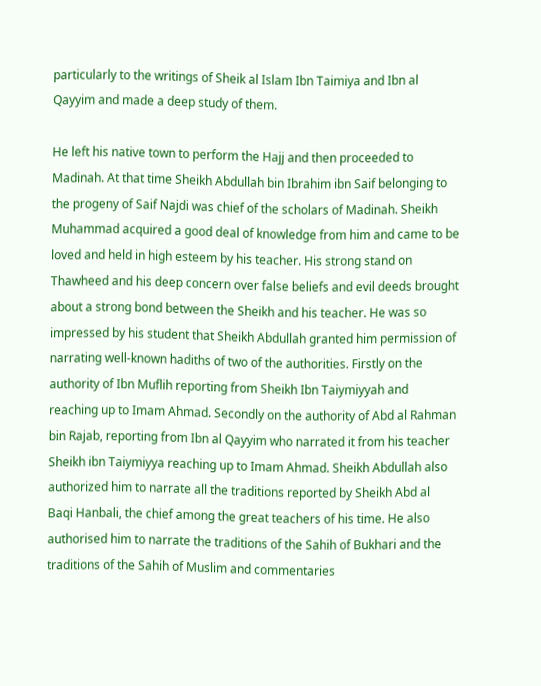particularly to the writings of Sheik al Islam Ibn Taimiya and Ibn al Qayyim and made a deep study of them.

He left his native town to perform the Hajj and then proceeded to Madinah. At that time Sheikh Abdullah bin Ibrahim ibn Saif belonging to the progeny of Saif Najdi was chief of the scholars of Madinah. Sheikh Muhammad acquired a good deal of knowledge from him and came to be loved and held in high esteem by his teacher. His strong stand on Thawheed and his deep concern over false beliefs and evil deeds brought about a strong bond between the Sheikh and his teacher. He was so impressed by his student that Sheikh Abdullah granted him permission of narrating well-known hadiths of two of the authorities. Firstly on the authority of Ibn Muflih reporting from Sheikh Ibn Taiymiyyah and reaching up to Imam Ahmad. Secondly on the authority of Abd al Rahman bin Rajab, reporting from Ibn al Qayyim who narrated it from his teacher Sheikh ibn Taiymiyya reaching up to Imam Ahmad. Sheikh Abdullah also authorized him to narrate all the traditions reported by Sheikh Abd al Baqi Hanbali, the chief among the great teachers of his time. He also authorised him to narrate the traditions of the Sahih of Bukhari and the traditions of the Sahih of Muslim and commentaries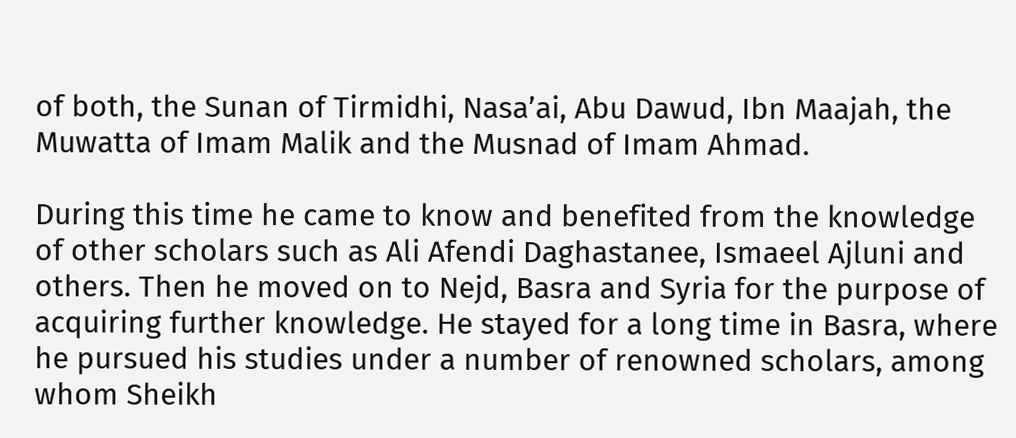of both, the Sunan of Tirmidhi, Nasa’ai, Abu Dawud, Ibn Maajah, the Muwatta of Imam Malik and the Musnad of Imam Ahmad.

During this time he came to know and benefited from the knowledge of other scholars such as Ali Afendi Daghastanee, Ismaeel Ajluni and others. Then he moved on to Nejd, Basra and Syria for the purpose of acquiring further knowledge. He stayed for a long time in Basra, where he pursued his studies under a number of renowned scholars, among whom Sheikh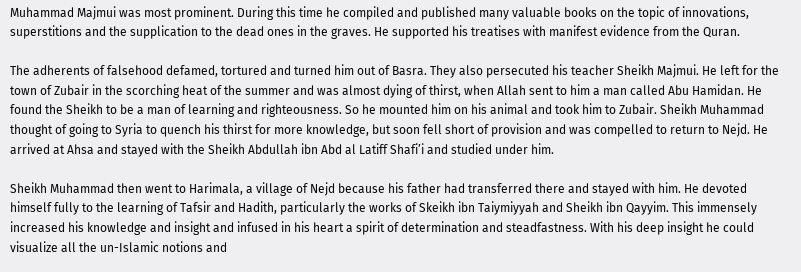Muhammad Majmui was most prominent. During this time he compiled and published many valuable books on the topic of innovations, superstitions and the supplication to the dead ones in the graves. He supported his treatises with manifest evidence from the Quran.

The adherents of falsehood defamed, tortured and turned him out of Basra. They also persecuted his teacher Sheikh Majmui. He left for the town of Zubair in the scorching heat of the summer and was almost dying of thirst, when Allah sent to him a man called Abu Hamidan. He found the Sheikh to be a man of learning and righteousness. So he mounted him on his animal and took him to Zubair. Sheikh Muhammad thought of going to Syria to quench his thirst for more knowledge, but soon fell short of provision and was compelled to return to Nejd. He arrived at Ahsa and stayed with the Sheikh Abdullah ibn Abd al Latiff Shafi’i and studied under him.

Sheikh Muhammad then went to Harimala, a village of Nejd because his father had transferred there and stayed with him. He devoted himself fully to the learning of Tafsir and Hadith, particularly the works of Skeikh ibn Taiymiyyah and Sheikh ibn Qayyim. This immensely increased his knowledge and insight and infused in his heart a spirit of determination and steadfastness. With his deep insight he could visualize all the un-Islamic notions and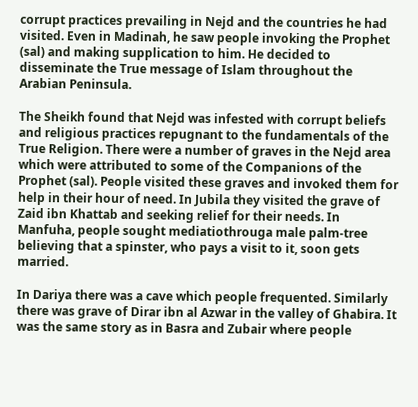corrupt practices prevailing in Nejd and the countries he had visited. Even in Madinah, he saw people invoking the Prophet (sal) and making supplication to him. He decided to disseminate the True message of Islam throughout the Arabian Peninsula.

The Sheikh found that Nejd was infested with corrupt beliefs and religious practices repugnant to the fundamentals of the True Religion. There were a number of graves in the Nejd area which were attributed to some of the Companions of the Prophet (sal). People visited these graves and invoked them for help in their hour of need. In Jubila they visited the grave of Zaid ibn Khattab and seeking relief for their needs. In Manfuha, people sought mediatiothrouga male palm-tree believing that a spinster, who pays a visit to it, soon gets married.

In Dariya there was a cave which people frequented. Similarly there was grave of Dirar ibn al Azwar in the valley of Ghabira. It was the same story as in Basra and Zubair where people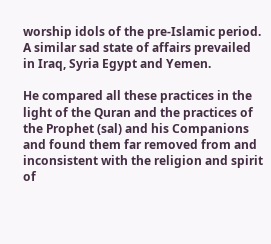worship idols of the pre-Islamic period. A similar sad state of affairs prevailed in Iraq, Syria Egypt and Yemen.

He compared all these practices in the light of the Quran and the practices of the Prophet (sal) and his Companions and found them far removed from and inconsistent with the religion and spirit of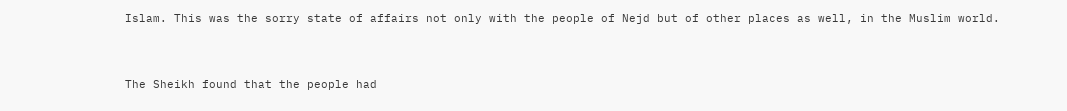Islam. This was the sorry state of affairs not only with the people of Nejd but of other places as well, in the Muslim world.


The Sheikh found that the people had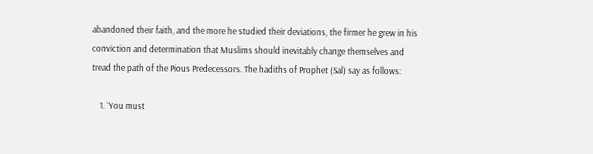abandoned their faith, and the more he studied their deviations, the firmer he grew in his conviction and determination that Muslims should inevitably change themselves and tread the path of the Pious Predecessors. The hadiths of Prophet (Sal) say as follows:

    1. `You must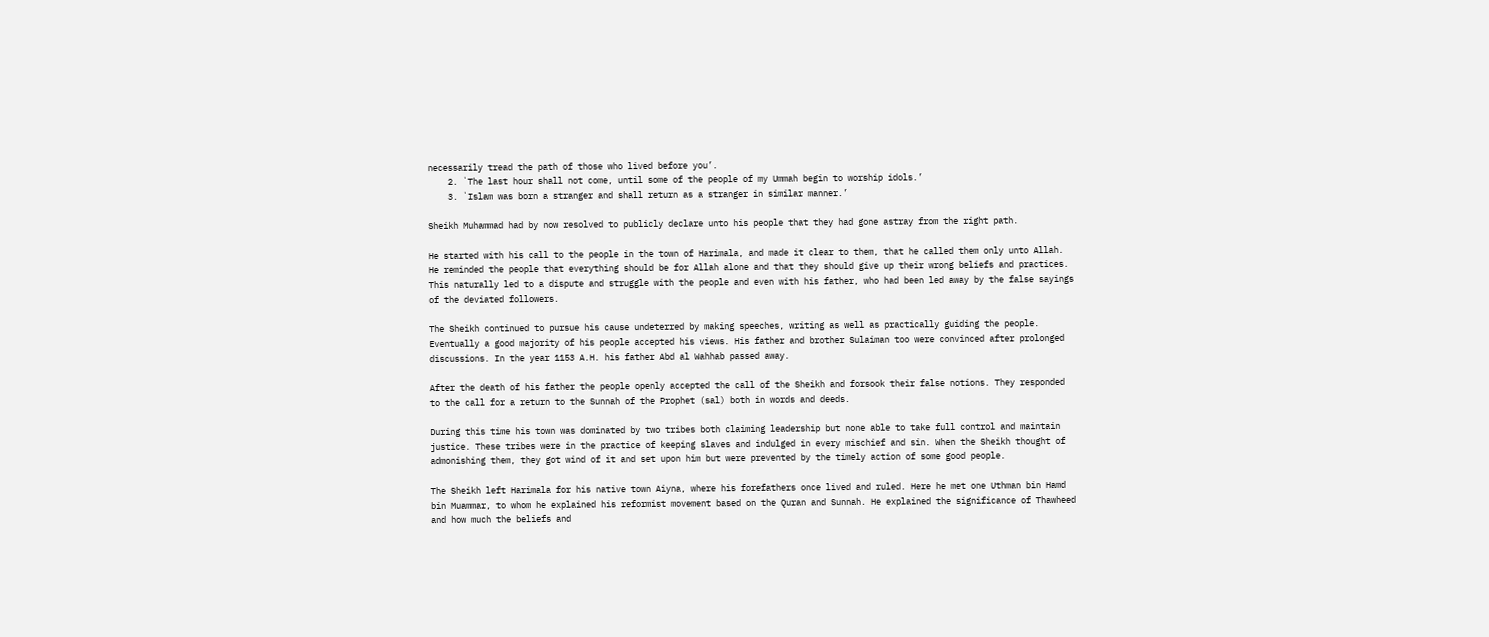necessarily tread the path of those who lived before you’.
    2. `The last hour shall not come, until some of the people of my Ummah begin to worship idols.’
    3. `Islam was born a stranger and shall return as a stranger in similar manner.’

Sheikh Muhammad had by now resolved to publicly declare unto his people that they had gone astray from the right path.

He started with his call to the people in the town of Harimala, and made it clear to them, that he called them only unto Allah. He reminded the people that everything should be for Allah alone and that they should give up their wrong beliefs and practices. This naturally led to a dispute and struggle with the people and even with his father, who had been led away by the false sayings of the deviated followers.

The Sheikh continued to pursue his cause undeterred by making speeches, writing as well as practically guiding the people. Eventually a good majority of his people accepted his views. His father and brother Sulaiman too were convinced after prolonged discussions. In the year 1153 A.H. his father Abd al Wahhab passed away.

After the death of his father the people openly accepted the call of the Sheikh and forsook their false notions. They responded to the call for a return to the Sunnah of the Prophet (sal) both in words and deeds.

During this time his town was dominated by two tribes both claiming leadership but none able to take full control and maintain justice. These tribes were in the practice of keeping slaves and indulged in every mischief and sin. When the Sheikh thought of admonishing them, they got wind of it and set upon him but were prevented by the timely action of some good people.

The Sheikh left Harimala for his native town Aiyna, where his forefathers once lived and ruled. Here he met one Uthman bin Hamd bin Muammar, to whom he explained his reformist movement based on the Quran and Sunnah. He explained the significance of Thawheed and how much the beliefs and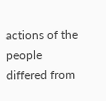actions of the people differed from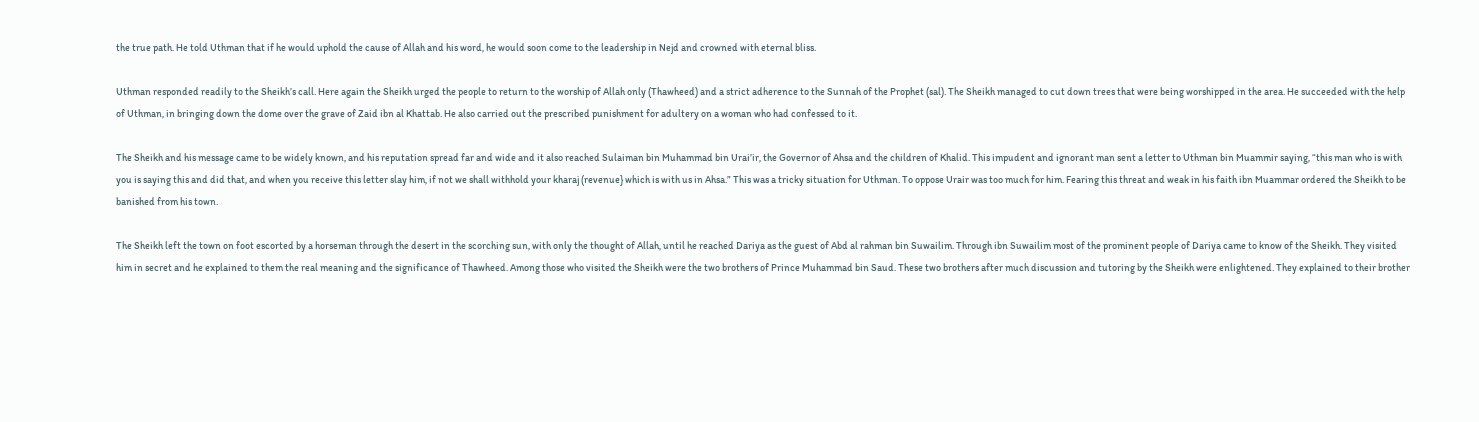the true path. He told Uthman that if he would uphold the cause of Allah and his word, he would soon come to the leadership in Nejd and crowned with eternal bliss.

Uthman responded readily to the Sheikh’s call. Here again the Sheikh urged the people to return to the worship of Allah only (Thawheed) and a strict adherence to the Sunnah of the Prophet (sal). The Sheikh managed to cut down trees that were being worshipped in the area. He succeeded with the help of Uthman, in bringing down the dome over the grave of Zaid ibn al Khattab. He also carried out the prescribed punishment for adultery on a woman who had confessed to it.

The Sheikh and his message came to be widely known, and his reputation spread far and wide and it also reached Sulaiman bin Muhammad bin Urai’ir, the Governor of Ahsa and the children of Khalid. This impudent and ignorant man sent a letter to Uthman bin Muammir saying, “this man who is with you is saying this and did that, and when you receive this letter slay him, if not we shall withhold your kharaj (revenue} which is with us in Ahsa.” This was a tricky situation for Uthman. To oppose Urair was too much for him. Fearing this threat and weak in his faith ibn Muammar ordered the Sheikh to be banished from his town.

The Sheikh left the town on foot escorted by a horseman through the desert in the scorching sun, with only the thought of Allah, until he reached Dariya as the guest of Abd al rahman bin Suwailim. Through ibn Suwailim most of the prominent people of Dariya came to know of the Sheikh. They visited him in secret and he explained to them the real meaning and the significance of Thawheed. Among those who visited the Sheikh were the two brothers of Prince Muhammad bin Saud. These two brothers after much discussion and tutoring by the Sheikh were enlightened. They explained to their brother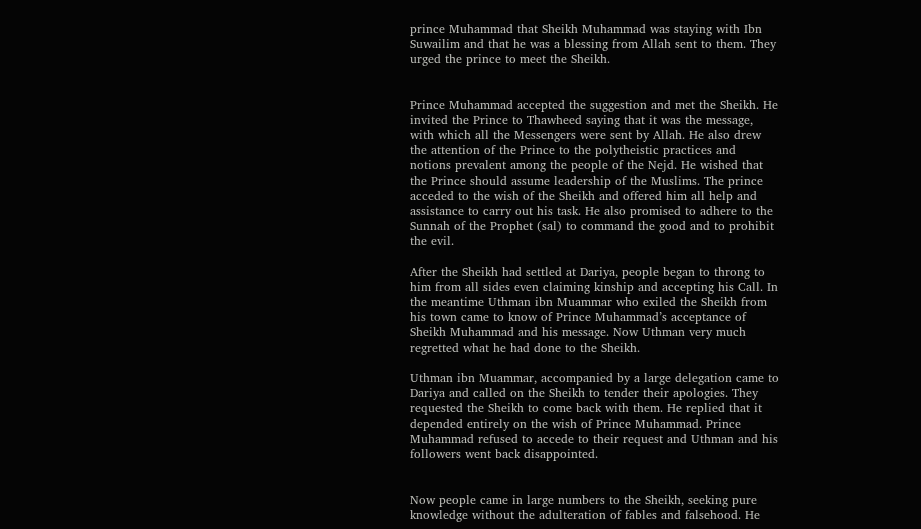prince Muhammad that Sheikh Muhammad was staying with Ibn Suwailim and that he was a blessing from Allah sent to them. They urged the prince to meet the Sheikh.


Prince Muhammad accepted the suggestion and met the Sheikh. He invited the Prince to Thawheed saying that it was the message, with which all the Messengers were sent by Allah. He also drew the attention of the Prince to the polytheistic practices and notions prevalent among the people of the Nejd. He wished that the Prince should assume leadership of the Muslims. The prince acceded to the wish of the Sheikh and offered him all help and assistance to carry out his task. He also promised to adhere to the Sunnah of the Prophet (sal) to command the good and to prohibit the evil.

After the Sheikh had settled at Dariya, people began to throng to him from all sides even claiming kinship and accepting his Call. In the meantime Uthman ibn Muammar who exiled the Sheikh from his town came to know of Prince Muhammad’s acceptance of Sheikh Muhammad and his message. Now Uthman very much regretted what he had done to the Sheikh.

Uthman ibn Muammar, accompanied by a large delegation came to Dariya and called on the Sheikh to tender their apologies. They requested the Sheikh to come back with them. He replied that it depended entirely on the wish of Prince Muhammad. Prince Muhammad refused to accede to their request and Uthman and his followers went back disappointed.


Now people came in large numbers to the Sheikh, seeking pure knowledge without the adulteration of fables and falsehood. He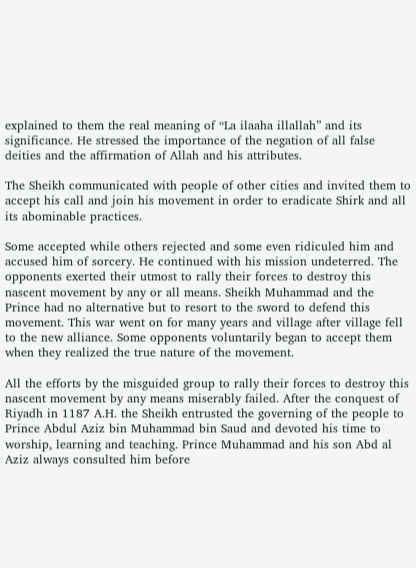explained to them the real meaning of “La ilaaha illallah” and its significance. He stressed the importance of the negation of all false deities and the affirmation of Allah and his attributes.

The Sheikh communicated with people of other cities and invited them to accept his call and join his movement in order to eradicate Shirk and all its abominable practices.

Some accepted while others rejected and some even ridiculed him and accused him of sorcery. He continued with his mission undeterred. The opponents exerted their utmost to rally their forces to destroy this nascent movement by any or all means. Sheikh Muhammad and the Prince had no alternative but to resort to the sword to defend this movement. This war went on for many years and village after village fell to the new alliance. Some opponents voluntarily began to accept them when they realized the true nature of the movement.

All the efforts by the misguided group to rally their forces to destroy this nascent movement by any means miserably failed. After the conquest of Riyadh in 1187 A.H. the Sheikh entrusted the governing of the people to Prince Abdul Aziz bin Muhammad bin Saud and devoted his time to worship, learning and teaching. Prince Muhammad and his son Abd al Aziz always consulted him before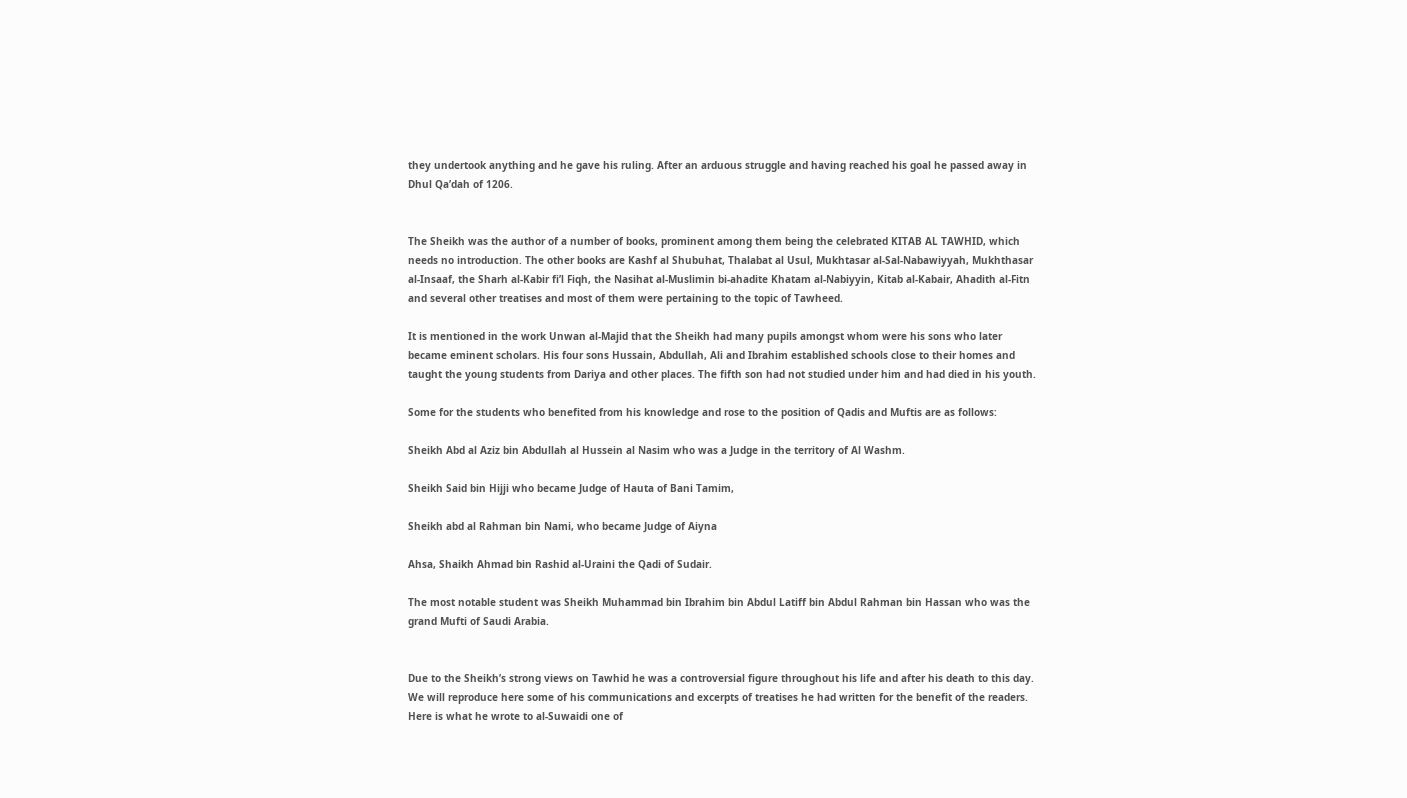they undertook anything and he gave his ruling. After an arduous struggle and having reached his goal he passed away in Dhul Qa’dah of 1206.


The Sheikh was the author of a number of books, prominent among them being the celebrated KITAB AL TAWHID, which needs no introduction. The other books are Kashf al Shubuhat, Thalabat al Usul, Mukhtasar al-Sal-Nabawiyyah, Mukhthasar al-Insaaf, the Sharh al-Kabir fi’l Fiqh, the Nasihat al-Muslimin bi-ahadite Khatam al-Nabiyyin, Kitab al-Kabair, Ahadith al-Fitn and several other treatises and most of them were pertaining to the topic of Tawheed.

It is mentioned in the work Unwan al-Majid that the Sheikh had many pupils amongst whom were his sons who later became eminent scholars. His four sons Hussain, Abdullah, Ali and Ibrahim established schools close to their homes and taught the young students from Dariya and other places. The fifth son had not studied under him and had died in his youth.

Some for the students who benefited from his knowledge and rose to the position of Qadis and Muftis are as follows:

Sheikh Abd al Aziz bin Abdullah al Hussein al Nasim who was a Judge in the territory of Al Washm.

Sheikh Said bin Hijji who became Judge of Hauta of Bani Tamim,

Sheikh abd al Rahman bin Nami, who became Judge of Aiyna

Ahsa, Shaikh Ahmad bin Rashid al-Uraini the Qadi of Sudair.

The most notable student was Sheikh Muhammad bin Ibrahim bin Abdul Latiff bin Abdul Rahman bin Hassan who was the grand Mufti of Saudi Arabia.


Due to the Sheikh’s strong views on Tawhid he was a controversial figure throughout his life and after his death to this day. We will reproduce here some of his communications and excerpts of treatises he had written for the benefit of the readers. Here is what he wrote to al-Suwaidi one of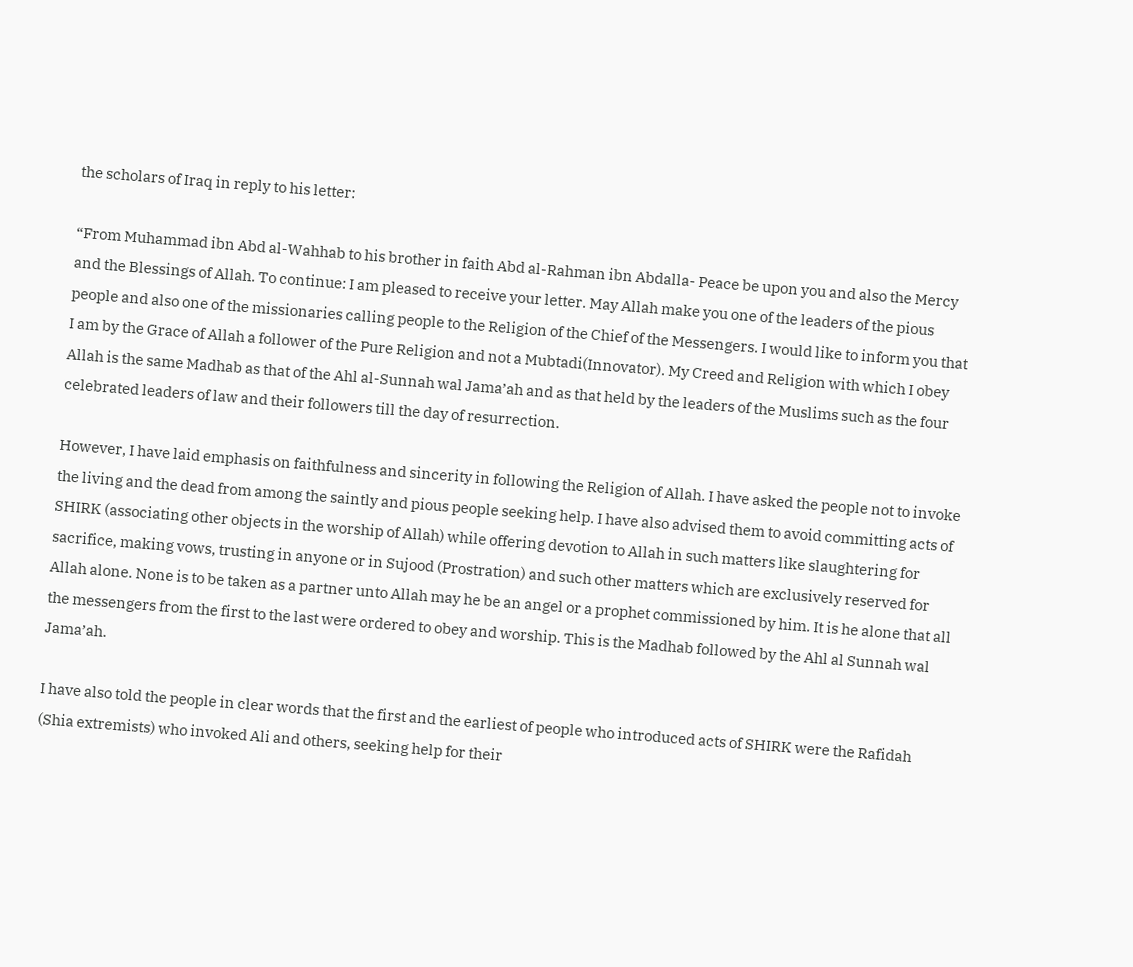the scholars of Iraq in reply to his letter:

“From Muhammad ibn Abd al-Wahhab to his brother in faith Abd al-Rahman ibn Abdalla- Peace be upon you and also the Mercy and the Blessings of Allah. To continue: I am pleased to receive your letter. May Allah make you one of the leaders of the pious people and also one of the missionaries calling people to the Religion of the Chief of the Messengers. I would like to inform you that I am by the Grace of Allah a follower of the Pure Religion and not a Mubtadi(Innovator). My Creed and Religion with which I obey Allah is the same Madhab as that of the Ahl al-Sunnah wal Jama’ah and as that held by the leaders of the Muslims such as the four celebrated leaders of law and their followers till the day of resurrection.

However, I have laid emphasis on faithfulness and sincerity in following the Religion of Allah. I have asked the people not to invoke the living and the dead from among the saintly and pious people seeking help. I have also advised them to avoid committing acts of SHIRK (associating other objects in the worship of Allah) while offering devotion to Allah in such matters like slaughtering for sacrifice, making vows, trusting in anyone or in Sujood (Prostration) and such other matters which are exclusively reserved for Allah alone. None is to be taken as a partner unto Allah may he be an angel or a prophet commissioned by him. It is he alone that all the messengers from the first to the last were ordered to obey and worship. This is the Madhab followed by the Ahl al Sunnah wal Jama’ah.

I have also told the people in clear words that the first and the earliest of people who introduced acts of SHIRK were the Rafidah (Shia extremists) who invoked Ali and others, seeking help for their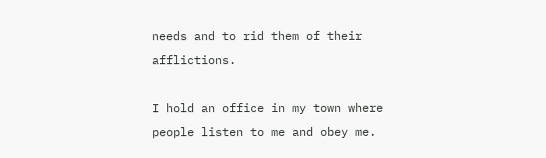needs and to rid them of their afflictions.

I hold an office in my town where people listen to me and obey me.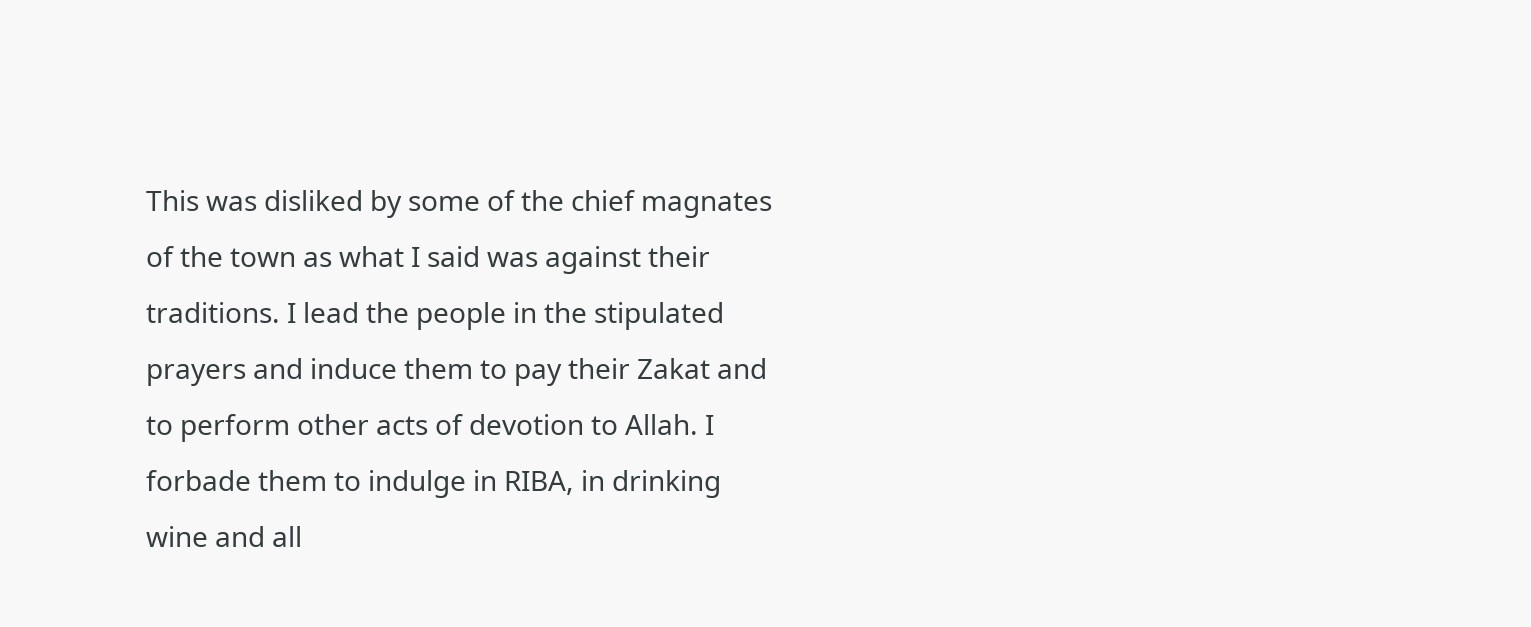This was disliked by some of the chief magnates of the town as what I said was against their traditions. I lead the people in the stipulated prayers and induce them to pay their Zakat and to perform other acts of devotion to Allah. I forbade them to indulge in RIBA, in drinking wine and all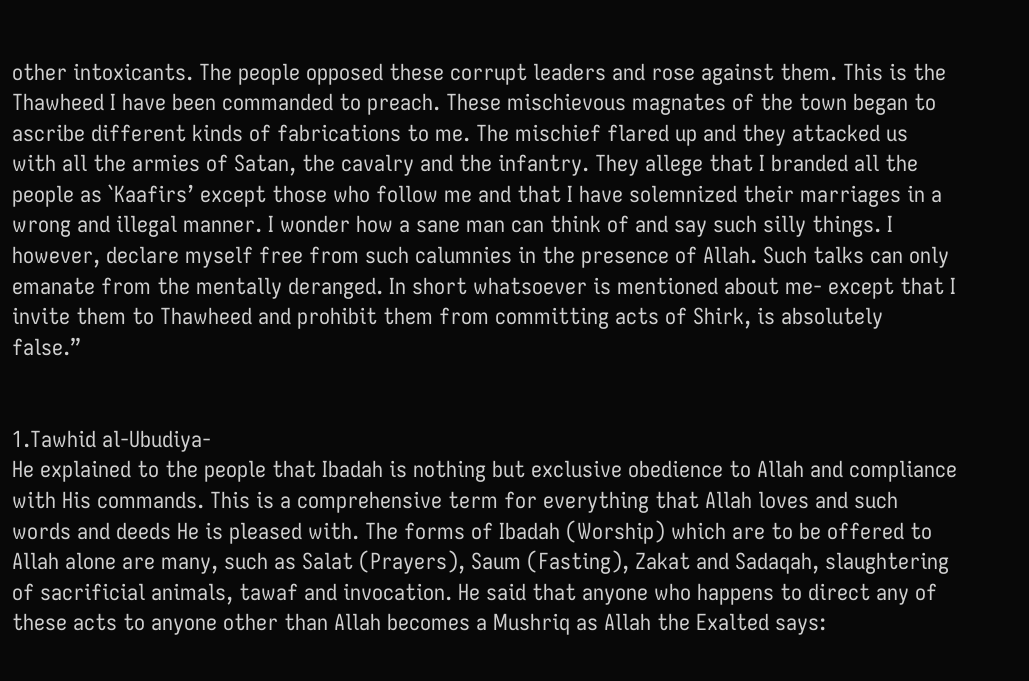other intoxicants. The people opposed these corrupt leaders and rose against them. This is the Thawheed I have been commanded to preach. These mischievous magnates of the town began to ascribe different kinds of fabrications to me. The mischief flared up and they attacked us with all the armies of Satan, the cavalry and the infantry. They allege that I branded all the people as `Kaafirs’ except those who follow me and that I have solemnized their marriages in a wrong and illegal manner. I wonder how a sane man can think of and say such silly things. I however, declare myself free from such calumnies in the presence of Allah. Such talks can only emanate from the mentally deranged. In short whatsoever is mentioned about me- except that I invite them to Thawheed and prohibit them from committing acts of Shirk, is absolutely false.”


1.Tawhid al-Ubudiya-
He explained to the people that Ibadah is nothing but exclusive obedience to Allah and compliance with His commands. This is a comprehensive term for everything that Allah loves and such words and deeds He is pleased with. The forms of Ibadah (Worship) which are to be offered to Allah alone are many, such as Salat (Prayers), Saum (Fasting), Zakat and Sadaqah, slaughtering of sacrificial animals, tawaf and invocation. He said that anyone who happens to direct any of these acts to anyone other than Allah becomes a Mushriq as Allah the Exalted says: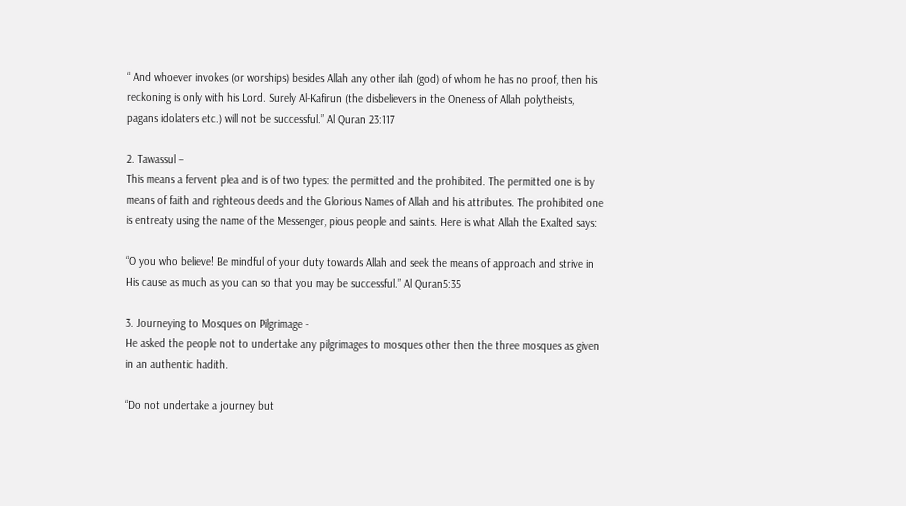“ And whoever invokes (or worships) besides Allah any other ilah (god) of whom he has no proof, then his reckoning is only with his Lord. Surely Al-Kafirun (the disbelievers in the Oneness of Allah polytheists, pagans idolaters etc.) will not be successful.” Al Quran 23:117

2. Tawassul –
This means a fervent plea and is of two types: the permitted and the prohibited. The permitted one is by means of faith and righteous deeds and the Glorious Names of Allah and his attributes. The prohibited one is entreaty using the name of the Messenger, pious people and saints. Here is what Allah the Exalted says:

“O you who believe! Be mindful of your duty towards Allah and seek the means of approach and strive in His cause as much as you can so that you may be successful.” Al Quran5:35

3. Journeying to Mosques on Pilgrimage -
He asked the people not to undertake any pilgrimages to mosques other then the three mosques as given in an authentic hadith.

“Do not undertake a journey but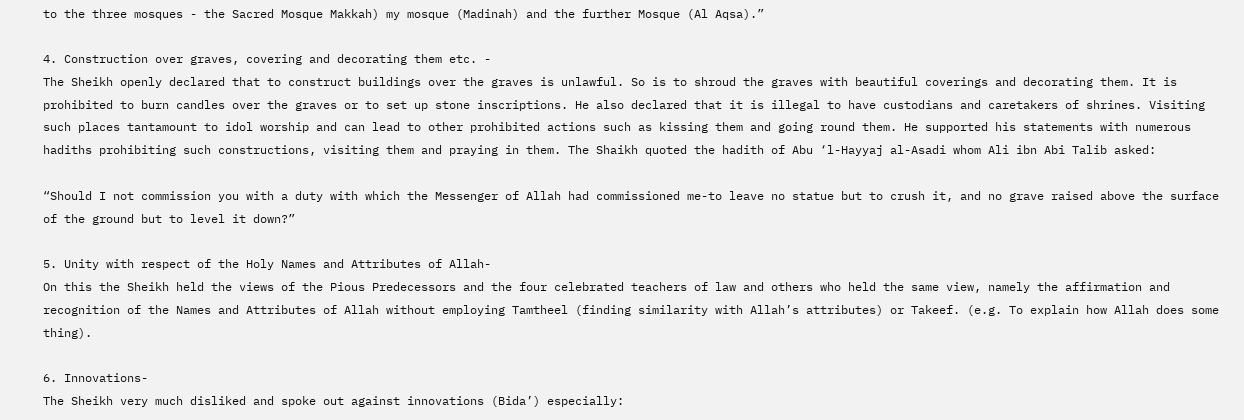to the three mosques - the Sacred Mosque Makkah) my mosque (Madinah) and the further Mosque (Al Aqsa).”

4. Construction over graves, covering and decorating them etc. -
The Sheikh openly declared that to construct buildings over the graves is unlawful. So is to shroud the graves with beautiful coverings and decorating them. It is prohibited to burn candles over the graves or to set up stone inscriptions. He also declared that it is illegal to have custodians and caretakers of shrines. Visiting such places tantamount to idol worship and can lead to other prohibited actions such as kissing them and going round them. He supported his statements with numerous hadiths prohibiting such constructions, visiting them and praying in them. The Shaikh quoted the hadith of Abu ‘l-Hayyaj al-Asadi whom Ali ibn Abi Talib asked:

“Should I not commission you with a duty with which the Messenger of Allah had commissioned me-to leave no statue but to crush it, and no grave raised above the surface of the ground but to level it down?”

5. Unity with respect of the Holy Names and Attributes of Allah-
On this the Sheikh held the views of the Pious Predecessors and the four celebrated teachers of law and others who held the same view, namely the affirmation and recognition of the Names and Attributes of Allah without employing Tamtheel (finding similarity with Allah’s attributes) or Takeef. (e.g. To explain how Allah does some thing).

6. Innovations-
The Sheikh very much disliked and spoke out against innovations (Bida’) especially: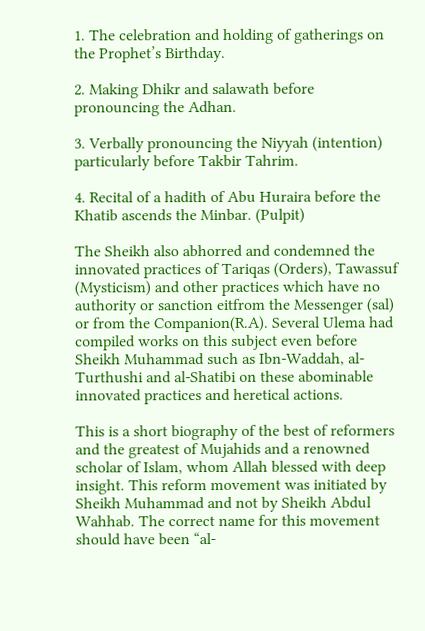1. The celebration and holding of gatherings on the Prophet’s Birthday.

2. Making Dhikr and salawath before pronouncing the Adhan.

3. Verbally pronouncing the Niyyah (intention) particularly before Takbir Tahrim.

4. Recital of a hadith of Abu Huraira before the Khatib ascends the Minbar. (Pulpit)

The Sheikh also abhorred and condemned the innovated practices of Tariqas (Orders), Tawassuf (Mysticism) and other practices which have no authority or sanction eitfrom the Messenger (sal) or from the Companion(R.A). Several Ulema had compiled works on this subject even before Sheikh Muhammad such as Ibn-Waddah, al-Turthushi and al-Shatibi on these abominable innovated practices and heretical actions.

This is a short biography of the best of reformers and the greatest of Mujahids and a renowned scholar of Islam, whom Allah blessed with deep insight. This reform movement was initiated by Sheikh Muhammad and not by Sheikh Abdul Wahhab. The correct name for this movement should have been “al-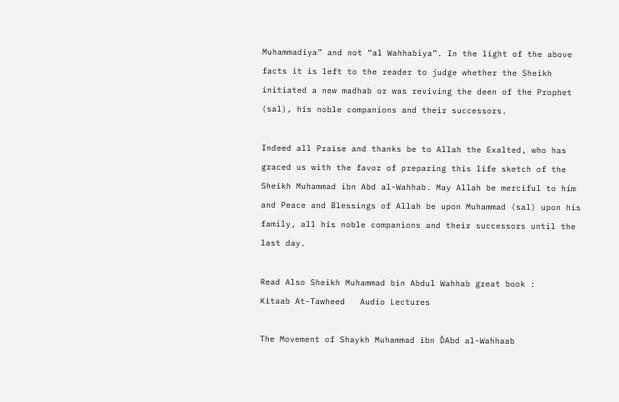Muhammadiya” and not “al Wahhabiya”. In the light of the above facts it is left to the reader to judge whether the Sheikh initiated a new madhab or was reviving the deen of the Prophet (sal), his noble companions and their successors.

Indeed all Praise and thanks be to Allah the Exalted, who has graced us with the favor of preparing this life sketch of the Sheikh Muhammad ibn Abd al-Wahhab. May Allah be merciful to him and Peace and Blessings of Allah be upon Muhammad (sal) upon his family, all his noble companions and their successors until the last day.

Read Also Sheikh Muhammad bin Abdul Wahhab great book :
Kitaab At-Tawheed   Audio Lectures

The Movement of Shaykh Muhammad ibn ĎAbd al-Wahhaab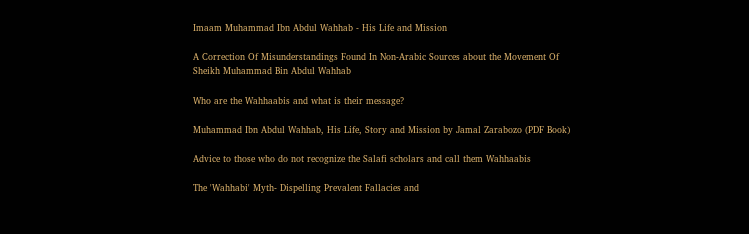Imaam Muhammad Ibn Abdul Wahhab - His Life and Mission

A Correction Of Misunderstandings Found In Non-Arabic Sources about the Movement Of Sheikh Muhammad Bin Abdul Wahhab

Who are the Wahhaabis and what is their message?

Muhammad Ibn Abdul Wahhab, His Life, Story and Mission by Jamal Zarabozo (PDF Book)

Advice to those who do not recognize the Salafi scholars and call them Wahhaabis

The 'Wahhabi' Myth- Dispelling Prevalent Fallacies and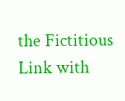the Fictitious Link with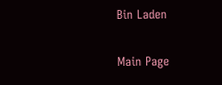Bin Laden

Main Page